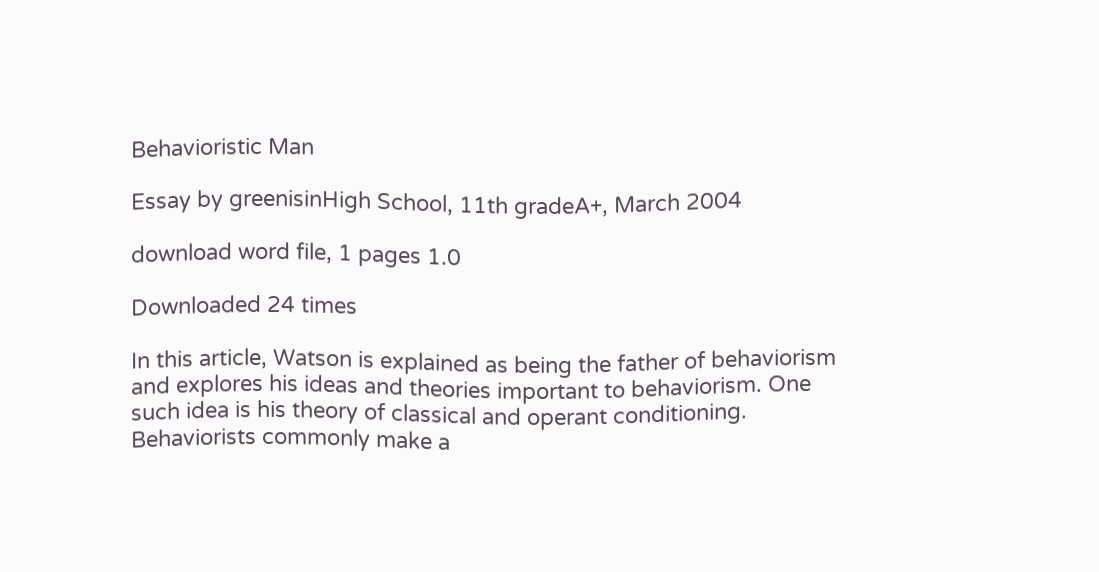Behavioristic Man

Essay by greenisinHigh School, 11th gradeA+, March 2004

download word file, 1 pages 1.0

Downloaded 24 times

In this article, Watson is explained as being the father of behaviorism and explores his ideas and theories important to behaviorism. One such idea is his theory of classical and operant conditioning. Behaviorists commonly make a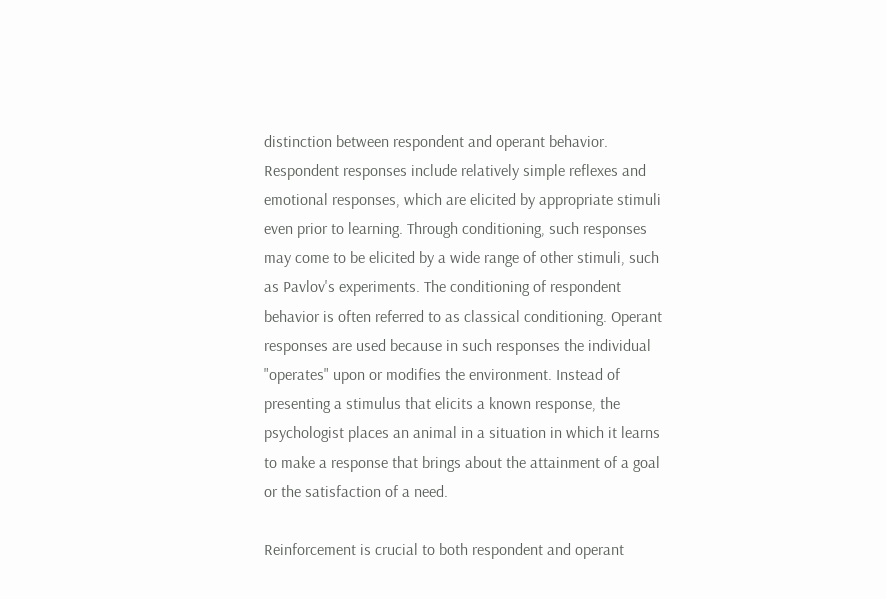distinction between respondent and operant behavior. Respondent responses include relatively simple reflexes and emotional responses, which are elicited by appropriate stimuli even prior to learning. Through conditioning, such responses may come to be elicited by a wide range of other stimuli, such as Pavlov's experiments. The conditioning of respondent behavior is often referred to as classical conditioning. Operant responses are used because in such responses the individual "operates" upon or modifies the environment. Instead of presenting a stimulus that elicits a known response, the psychologist places an animal in a situation in which it learns to make a response that brings about the attainment of a goal or the satisfaction of a need.

Reinforcement is crucial to both respondent and operant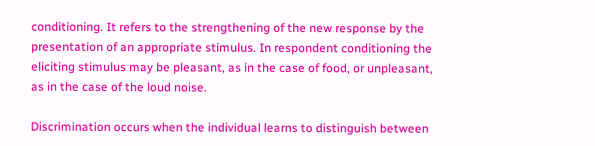conditioning. It refers to the strengthening of the new response by the presentation of an appropriate stimulus. In respondent conditioning the eliciting stimulus may be pleasant, as in the case of food, or unpleasant, as in the case of the loud noise.

Discrimination occurs when the individual learns to distinguish between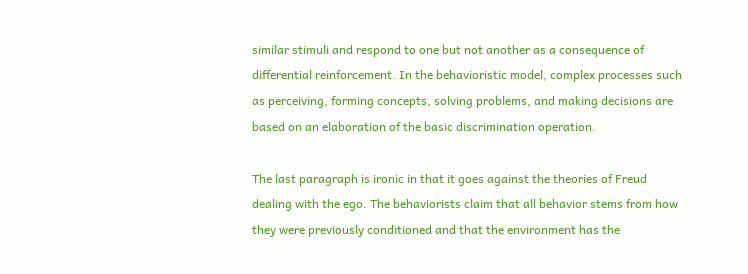similar stimuli and respond to one but not another as a consequence of differential reinforcement. In the behavioristic model, complex processes such as perceiving, forming concepts, solving problems, and making decisions are based on an elaboration of the basic discrimination operation.

The last paragraph is ironic in that it goes against the theories of Freud dealing with the ego. The behaviorists claim that all behavior stems from how they were previously conditioned and that the environment has the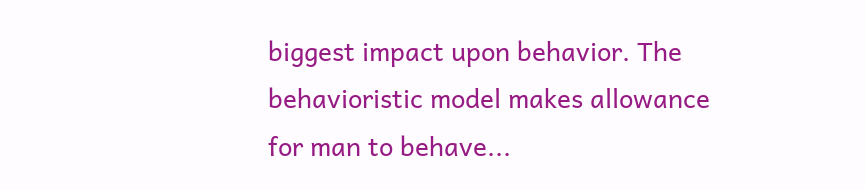biggest impact upon behavior. The behavioristic model makes allowance for man to behave...